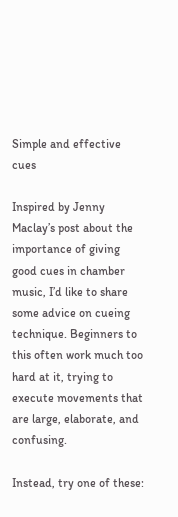Simple and effective cues

Inspired by Jenny Maclay’s post about the importance of giving good cues in chamber music, I’d like to share some advice on cueing technique. Beginners to this often work much too hard at it, trying to execute movements that are large, elaborate, and confusing.

Instead, try one of these: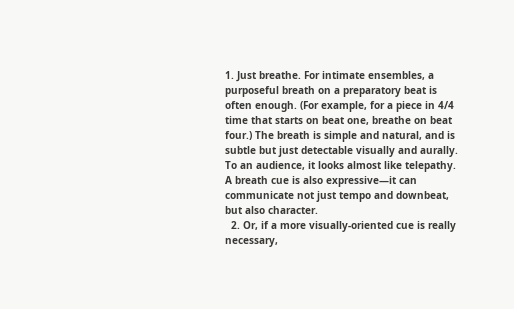1. Just breathe. For intimate ensembles, a purposeful breath on a preparatory beat is often enough. (For example, for a piece in 4/4 time that starts on beat one, breathe on beat four.) The breath is simple and natural, and is subtle but just detectable visually and aurally. To an audience, it looks almost like telepathy. A breath cue is also expressive—it can communicate not just tempo and downbeat, but also character.
  2. Or, if a more visually-oriented cue is really necessary,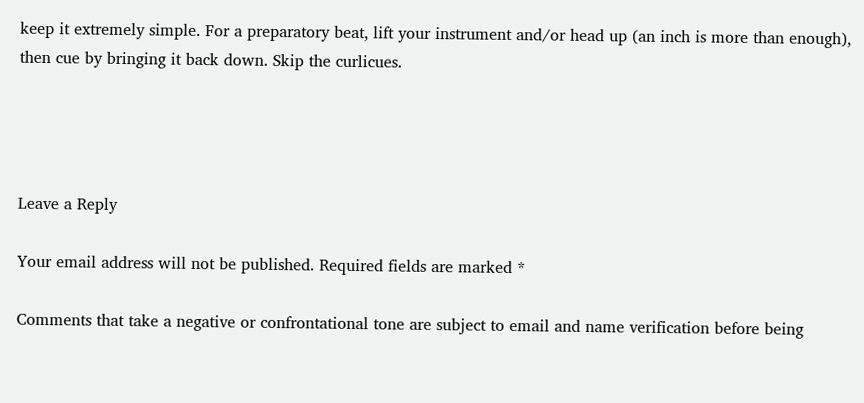keep it extremely simple. For a preparatory beat, lift your instrument and/or head up (an inch is more than enough), then cue by bringing it back down. Skip the curlicues.




Leave a Reply

Your email address will not be published. Required fields are marked *

Comments that take a negative or confrontational tone are subject to email and name verification before being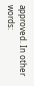approved. In other words: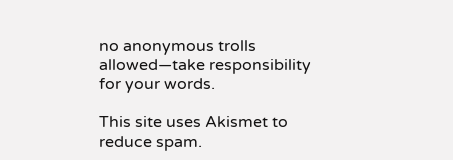no anonymous trolls allowed—take responsibility for your words.

This site uses Akismet to reduce spam.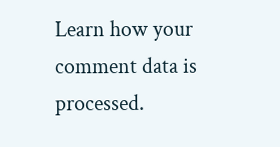Learn how your comment data is processed.